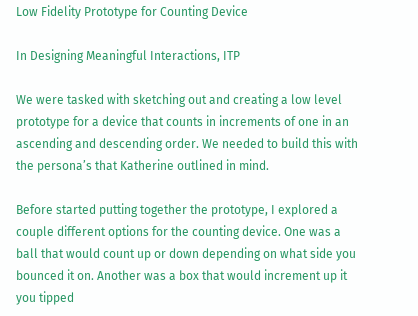Low Fidelity Prototype for Counting Device

In Designing Meaningful Interactions, ITP

We were tasked with sketching out and creating a low level prototype for a device that counts in increments of one in an ascending and descending order. We needed to build this with the persona’s that Katherine outlined in mind.

Before started putting together the prototype, I explored a couple different options for the counting device. One was a ball that would count up or down depending on what side you bounced it on. Another was a box that would increment up it you tipped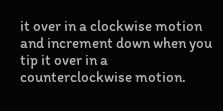it over in a clockwise motion and increment down when you tip it over in a counterclockwise motion.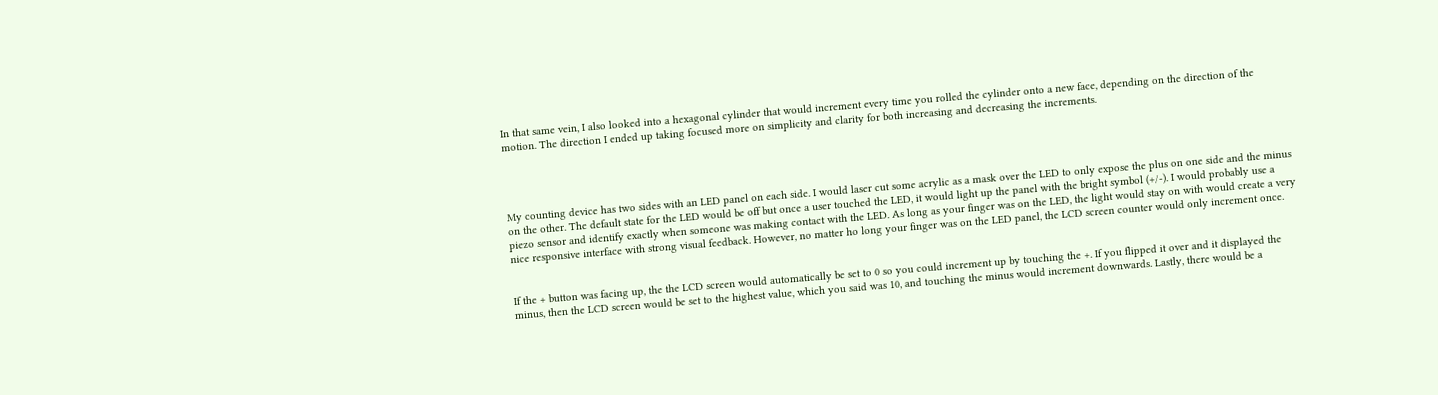In that same vein, I also looked into a hexagonal cylinder that would increment every time you rolled the cylinder onto a new face, depending on the direction of the motion. The direction I ended up taking focused more on simplicity and clarity for both increasing and decreasing the increments.




My counting device has two sides with an LED panel on each side. I would laser cut some acrylic as a mask over the LED to only expose the plus on one side and the minus on the other. The default state for the LED would be off but once a user touched the LED, it would light up the panel with the bright symbol (+/-). I would probably use a piezo sensor and identify exactly when someone was making contact with the LED. As long as your finger was on the LED, the light would stay on with would create a very nice responsive interface with strong visual feedback. However, no matter ho long your finger was on the LED panel, the LCD screen counter would only increment once.


If the + button was facing up, the the LCD screen would automatically be set to 0 so you could increment up by touching the +. If you flipped it over and it displayed the minus, then the LCD screen would be set to the highest value, which you said was 10, and touching the minus would increment downwards. Lastly, there would be a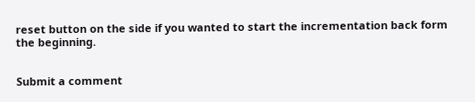reset button on the side if you wanted to start the incrementation back form the beginning.


Submit a comment